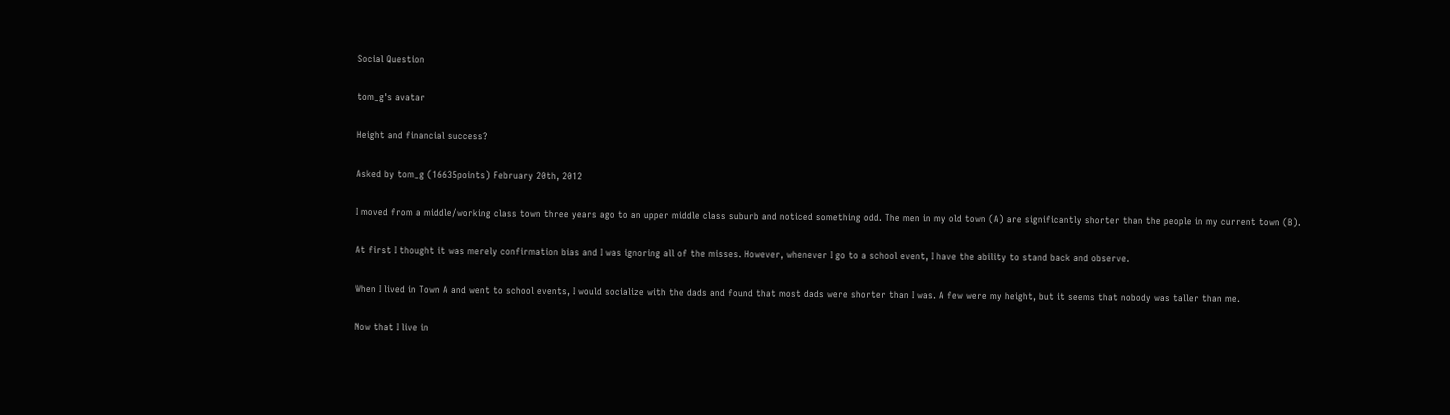Social Question

tom_g's avatar

Height and financial success?

Asked by tom_g (16635points) February 20th, 2012

I moved from a middle/working class town three years ago to an upper middle class suburb and noticed something odd. The men in my old town (A) are significantly shorter than the people in my current town (B).

At first I thought it was merely confirmation bias and I was ignoring all of the misses. However, whenever I go to a school event, I have the ability to stand back and observe.

When I lived in Town A and went to school events, I would socialize with the dads and found that most dads were shorter than I was. A few were my height, but it seems that nobody was taller than me.

Now that I live in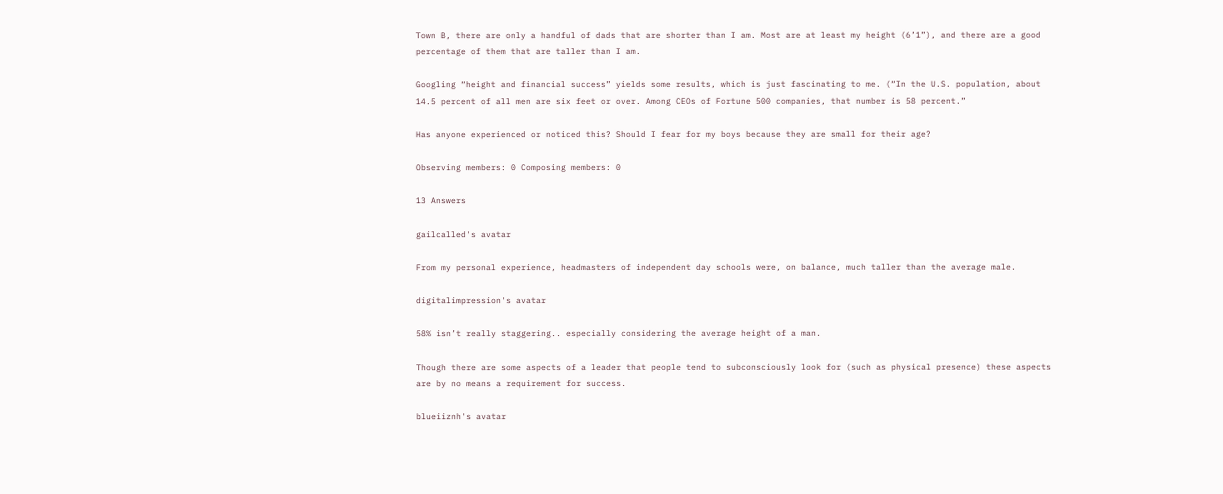Town B, there are only a handful of dads that are shorter than I am. Most are at least my height (6’1”), and there are a good percentage of them that are taller than I am.

Googling “height and financial success” yields some results, which is just fascinating to me. (“In the U.S. population, about 14.5 percent of all men are six feet or over. Among CEOs of Fortune 500 companies, that number is 58 percent.”

Has anyone experienced or noticed this? Should I fear for my boys because they are small for their age?

Observing members: 0 Composing members: 0

13 Answers

gailcalled's avatar

From my personal experience, headmasters of independent day schools were, on balance, much taller than the average male.

digitalimpression's avatar

58% isn’t really staggering.. especially considering the average height of a man.

Though there are some aspects of a leader that people tend to subconsciously look for (such as physical presence) these aspects are by no means a requirement for success.

blueiiznh's avatar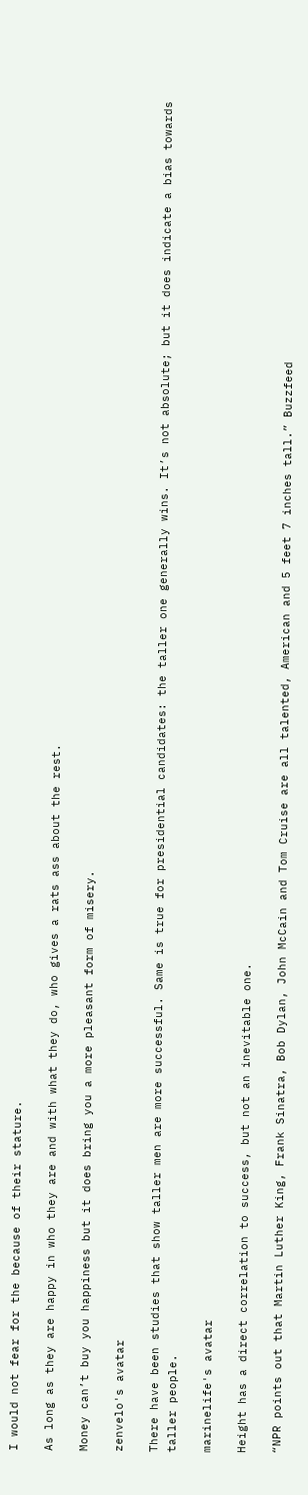I would not fear for the because of their stature.

As long as they are happy in who they are and with what they do, who gives a rats ass about the rest.

Money can’t buy you happiness but it does bring you a more pleasant form of misery.

zenvelo's avatar

There have been studies that show taller men are more successful. Same is true for presidential candidates: the taller one generally wins. It’s not absolute; but it does indicate a bias towards taller people.

marinelife's avatar

Height has a direct correlation to success, but not an inevitable one.

“NPR points out that Martin Luther King, Frank Sinatra, Bob Dylan, John McCain and Tom Cruise are all talented, American and 5 feet 7 inches tall.” Buzzfeed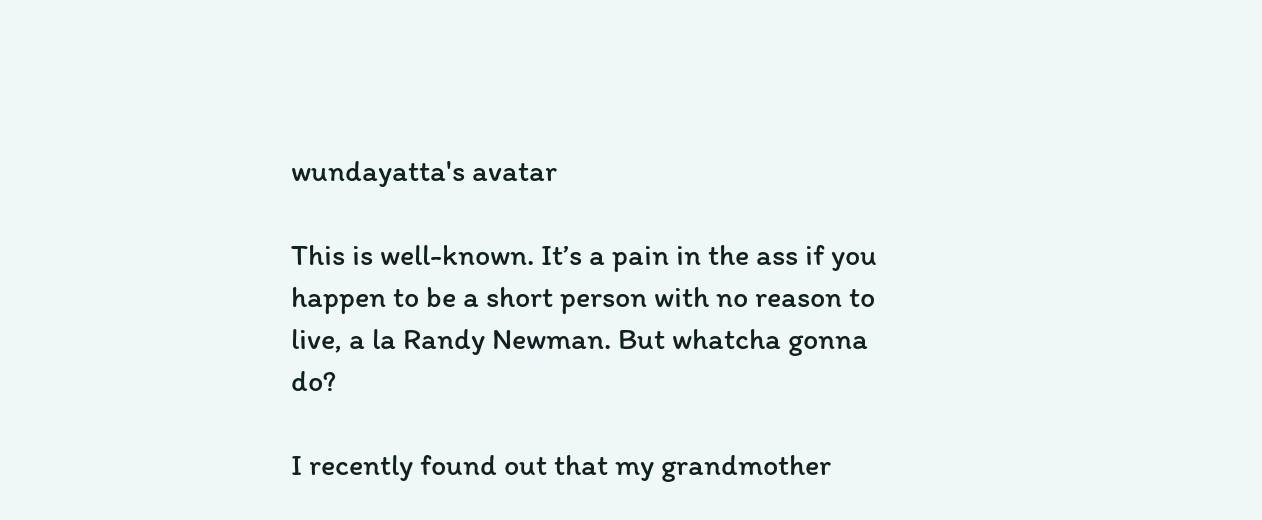wundayatta's avatar

This is well-known. It’s a pain in the ass if you happen to be a short person with no reason to live, a la Randy Newman. But whatcha gonna do?

I recently found out that my grandmother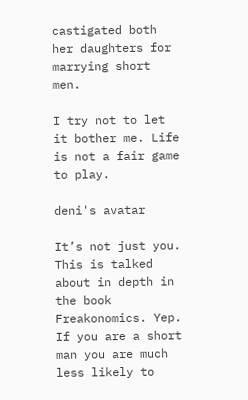castigated both her daughters for marrying short men.

I try not to let it bother me. Life is not a fair game to play.

deni's avatar

It’s not just you. This is talked about in depth in the book Freakonomics. Yep. If you are a short man you are much less likely to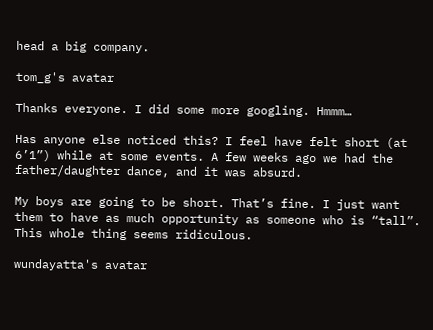head a big company.

tom_g's avatar

Thanks everyone. I did some more googling. Hmmm…

Has anyone else noticed this? I feel have felt short (at 6’1”) while at some events. A few weeks ago we had the father/daughter dance, and it was absurd.

My boys are going to be short. That’s fine. I just want them to have as much opportunity as someone who is “tall”. This whole thing seems ridiculous.

wundayatta's avatar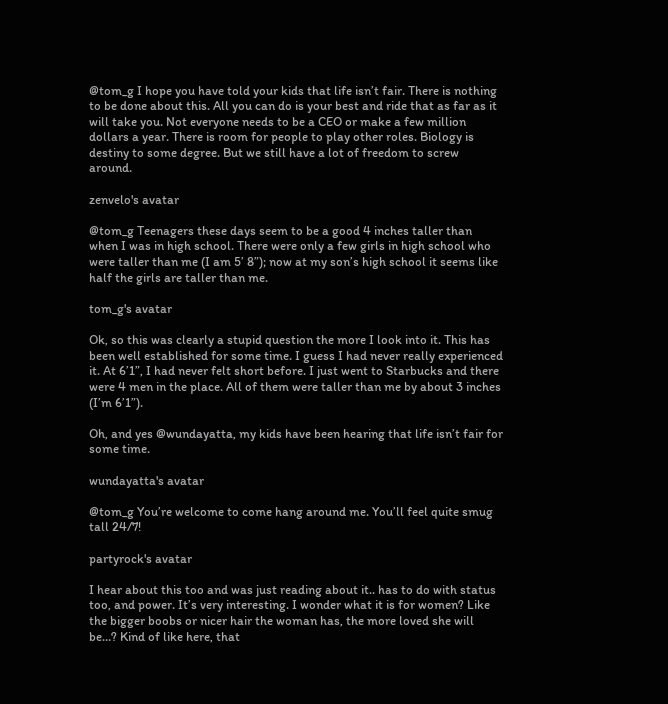@tom_g I hope you have told your kids that life isn’t fair. There is nothing to be done about this. All you can do is your best and ride that as far as it will take you. Not everyone needs to be a CEO or make a few million dollars a year. There is room for people to play other roles. Biology is destiny to some degree. But we still have a lot of freedom to screw around.

zenvelo's avatar

@tom_g Teenagers these days seem to be a good 4 inches taller than when I was in high school. There were only a few girls in high school who were taller than me (I am 5’ 8”); now at my son’s high school it seems like half the girls are taller than me.

tom_g's avatar

Ok, so this was clearly a stupid question the more I look into it. This has been well established for some time. I guess I had never really experienced it. At 6’1”, I had never felt short before. I just went to Starbucks and there were 4 men in the place. All of them were taller than me by about 3 inches (I’m 6’1”).

Oh, and yes @wundayatta, my kids have been hearing that life isn’t fair for some time.

wundayatta's avatar

@tom_g You’re welcome to come hang around me. You’ll feel quite smug tall 24/7!

partyrock's avatar

I hear about this too and was just reading about it.. has to do with status too, and power. It’s very interesting. I wonder what it is for women? Like the bigger boobs or nicer hair the woman has, the more loved she will be…? Kind of like here, that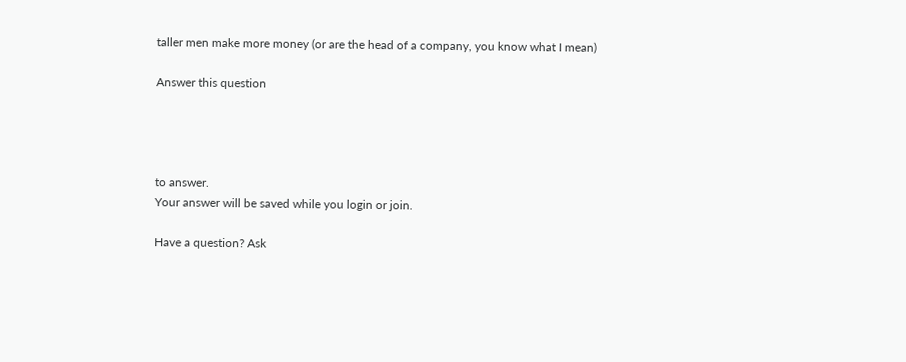taller men make more money (or are the head of a company, you know what I mean)

Answer this question




to answer.
Your answer will be saved while you login or join.

Have a question? Ask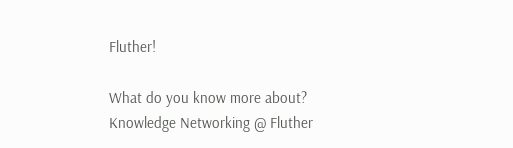Fluther!

What do you know more about?
Knowledge Networking @ Fluther